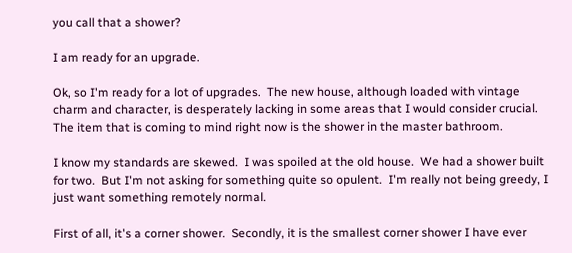you call that a shower?

I am ready for an upgrade.

Ok, so I'm ready for a lot of upgrades.  The new house, although loaded with vintage charm and character, is desperately lacking in some areas that I would consider crucial.  The item that is coming to mind right now is the shower in the master bathroom.

I know my standards are skewed.  I was spoiled at the old house.  We had a shower built for two.  But I'm not asking for something quite so opulent.  I'm really not being greedy, I just want something remotely normal.

First of all, it's a corner shower.  Secondly, it is the smallest corner shower I have ever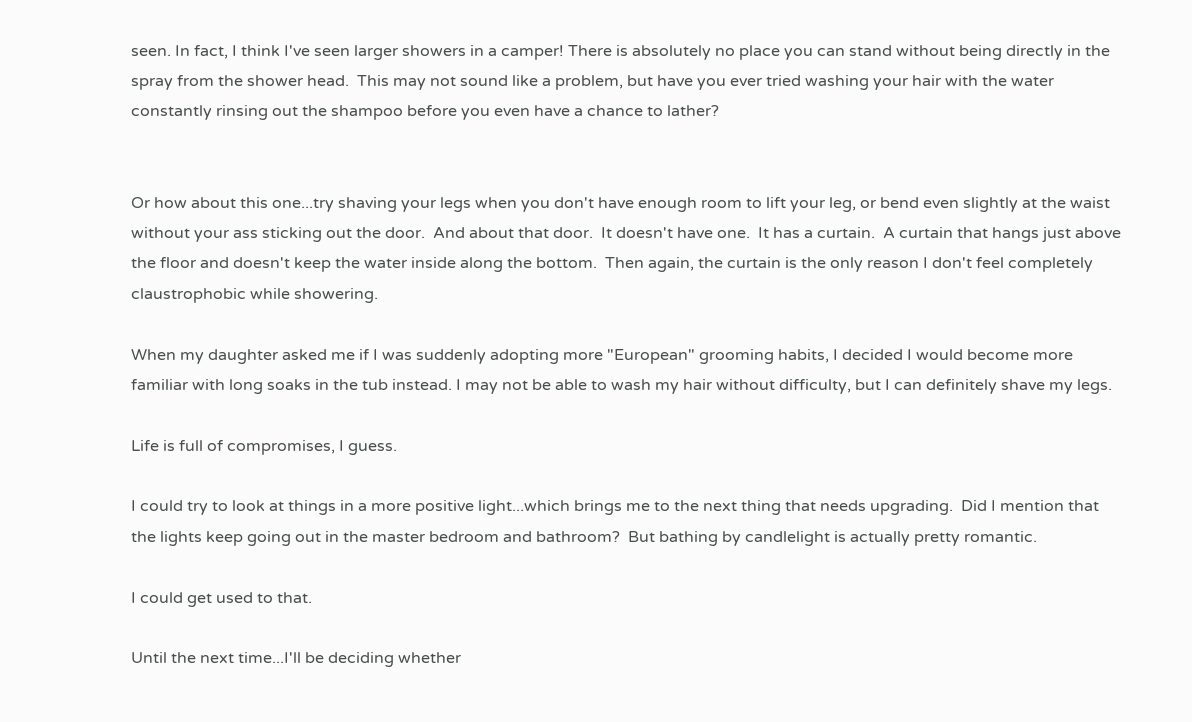seen. In fact, I think I've seen larger showers in a camper! There is absolutely no place you can stand without being directly in the spray from the shower head.  This may not sound like a problem, but have you ever tried washing your hair with the water constantly rinsing out the shampoo before you even have a chance to lather?


Or how about this one...try shaving your legs when you don't have enough room to lift your leg, or bend even slightly at the waist without your ass sticking out the door.  And about that door.  It doesn't have one.  It has a curtain.  A curtain that hangs just above the floor and doesn't keep the water inside along the bottom.  Then again, the curtain is the only reason I don't feel completely claustrophobic while showering.

When my daughter asked me if I was suddenly adopting more "European" grooming habits, I decided I would become more familiar with long soaks in the tub instead. I may not be able to wash my hair without difficulty, but I can definitely shave my legs.

Life is full of compromises, I guess.

I could try to look at things in a more positive light...which brings me to the next thing that needs upgrading.  Did I mention that the lights keep going out in the master bedroom and bathroom?  But bathing by candlelight is actually pretty romantic.

I could get used to that.

Until the next time...I'll be deciding whether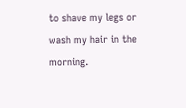to shave my legs or wash my hair in the morning.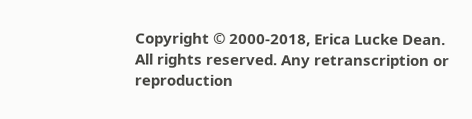Copyright © 2000-2018, Erica Lucke Dean. All rights reserved. Any retranscription or reproduction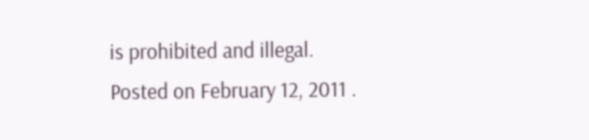is prohibited and illegal.
Posted on February 12, 2011 .